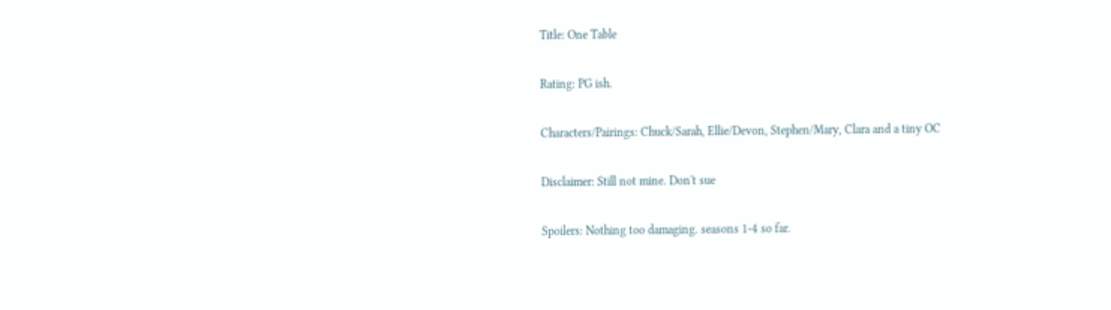Title: One Table

Rating: PG ish.

Characters/Pairings: Chuck/Sarah, Ellie/Devon, Stephen/Mary, Clara and a tiny OC

Disclaimer: Still not mine. Don't sue

Spoilers: Nothing too damaging. seasons 1-4 so far.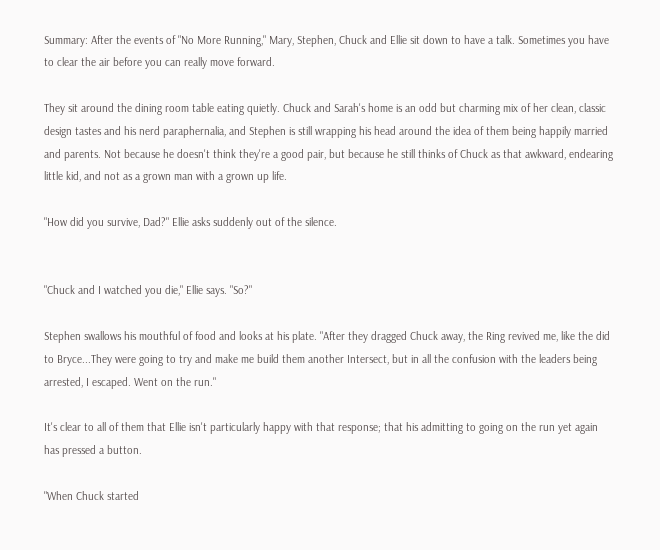Summary: After the events of "No More Running," Mary, Stephen, Chuck and Ellie sit down to have a talk. Sometimes you have to clear the air before you can really move forward.

They sit around the dining room table eating quietly. Chuck and Sarah's home is an odd but charming mix of her clean, classic design tastes and his nerd paraphernalia, and Stephen is still wrapping his head around the idea of them being happily married and parents. Not because he doesn't think they're a good pair, but because he still thinks of Chuck as that awkward, endearing little kid, and not as a grown man with a grown up life.

"How did you survive, Dad?" Ellie asks suddenly out of the silence.


"Chuck and I watched you die," Ellie says. "So?"

Stephen swallows his mouthful of food and looks at his plate. "After they dragged Chuck away, the Ring revived me, like the did to Bryce...They were going to try and make me build them another Intersect, but in all the confusion with the leaders being arrested, I escaped. Went on the run."

It's clear to all of them that Ellie isn't particularly happy with that response; that his admitting to going on the run yet again has pressed a button.

"When Chuck started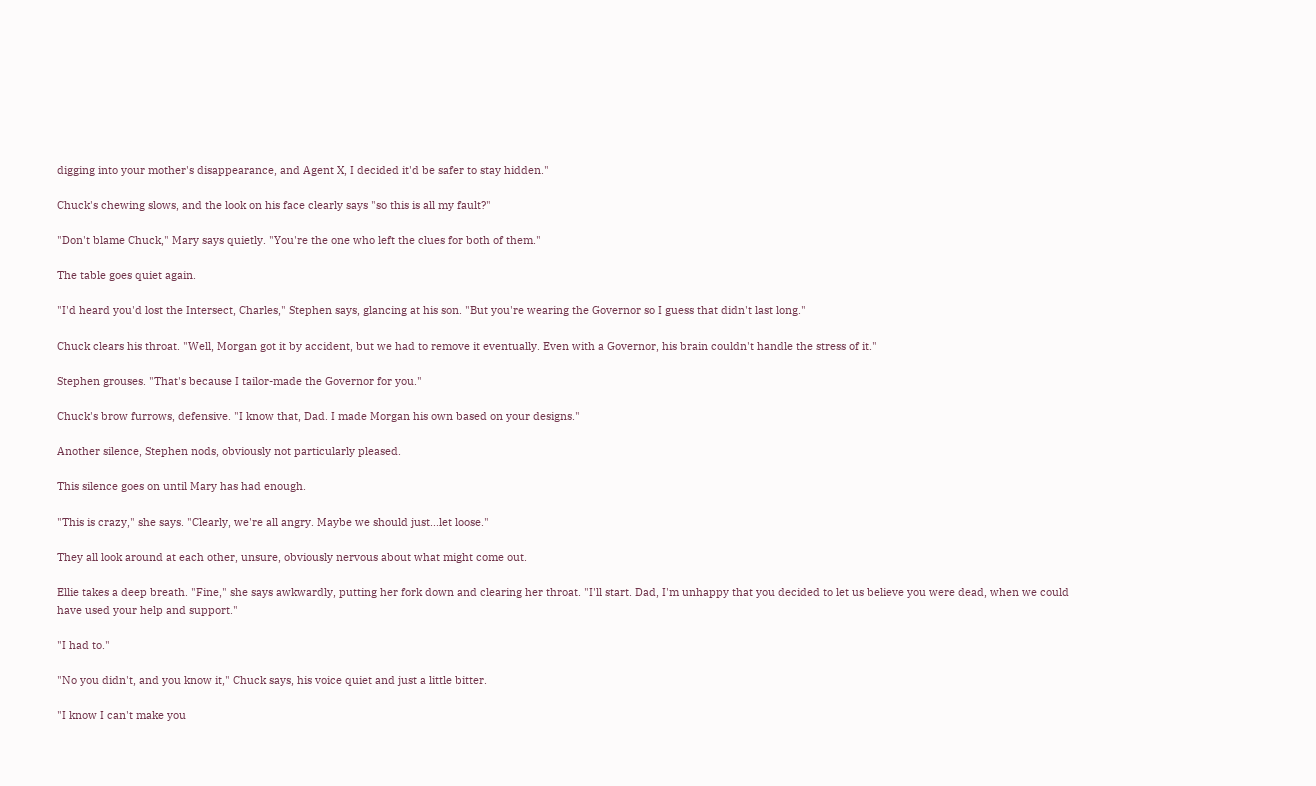digging into your mother's disappearance, and Agent X, I decided it'd be safer to stay hidden."

Chuck's chewing slows, and the look on his face clearly says "so this is all my fault?"

"Don't blame Chuck," Mary says quietly. "You're the one who left the clues for both of them."

The table goes quiet again.

"I'd heard you'd lost the Intersect, Charles," Stephen says, glancing at his son. "But you're wearing the Governor so I guess that didn't last long."

Chuck clears his throat. "Well, Morgan got it by accident, but we had to remove it eventually. Even with a Governor, his brain couldn't handle the stress of it."

Stephen grouses. "That's because I tailor-made the Governor for you."

Chuck's brow furrows, defensive. "I know that, Dad. I made Morgan his own based on your designs."

Another silence, Stephen nods, obviously not particularly pleased.

This silence goes on until Mary has had enough.

"This is crazy," she says. "Clearly, we're all angry. Maybe we should just...let loose."

They all look around at each other, unsure, obviously nervous about what might come out.

Ellie takes a deep breath. "Fine," she says awkwardly, putting her fork down and clearing her throat. "I'll start. Dad, I'm unhappy that you decided to let us believe you were dead, when we could have used your help and support."

"I had to."

"No you didn't, and you know it," Chuck says, his voice quiet and just a little bitter.

"I know I can't make you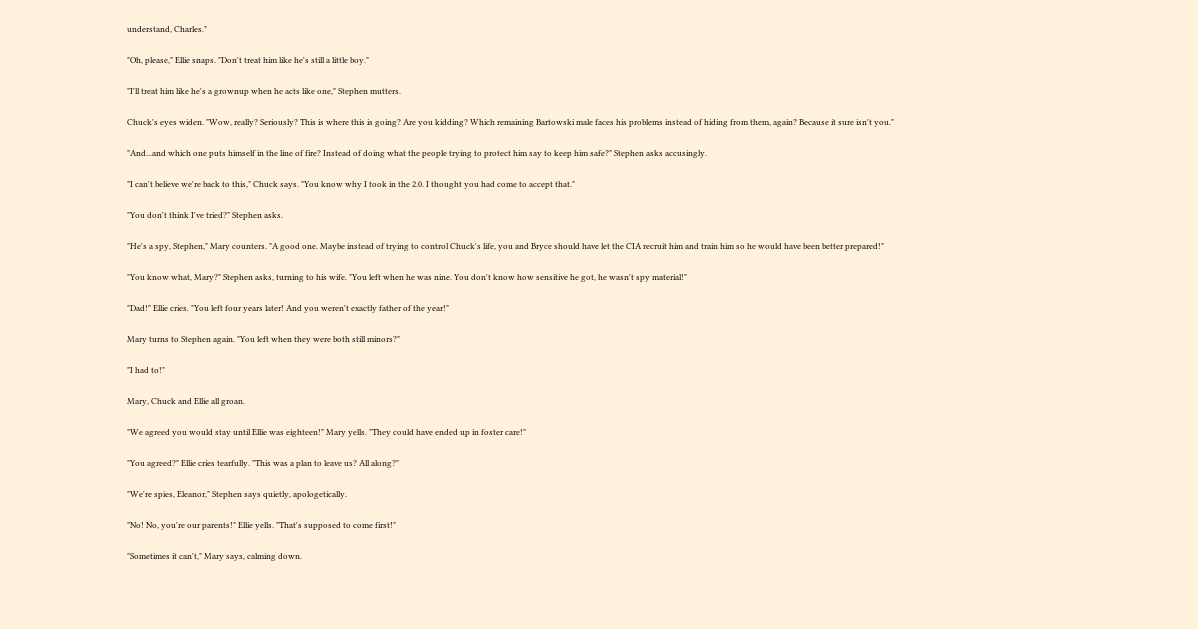understand, Charles."

"Oh, please," Ellie snaps. "Don't treat him like he's still a little boy."

"I'll treat him like he's a grownup when he acts like one," Stephen mutters.

Chuck's eyes widen. "Wow, really? Seriously? This is where this is going? Are you kidding? Which remaining Bartowski male faces his problems instead of hiding from them, again? Because it sure isn't you."

"And...and which one puts himself in the line of fire? Instead of doing what the people trying to protect him say to keep him safe?" Stephen asks accusingly.

"I can't believe we're back to this," Chuck says. "You know why I took in the 2.0. I thought you had come to accept that."

"You don't think I've tried?" Stephen asks.

"He's a spy, Stephen," Mary counters. "A good one. Maybe instead of trying to control Chuck's life, you and Bryce should have let the CIA recruit him and train him so he would have been better prepared!"

"You know what, Mary?" Stephen asks, turning to his wife. "You left when he was nine. You don't know how sensitive he got, he wasn't spy material!"

"Dad!" Ellie cries. "You left four years later! And you weren't exactly father of the year!"

Mary turns to Stephen again. "You left when they were both still minors?"

"I had to!"

Mary, Chuck and Ellie all groan.

"We agreed you would stay until Ellie was eighteen!" Mary yells. "They could have ended up in foster care!"

"You agreed?" Ellie cries tearfully. "This was a plan to leave us? All along?"

"We're spies, Eleanor," Stephen says quietly, apologetically.

"No! No, you're our parents!" Ellie yells. "That's supposed to come first!"

"Sometimes it can't," Mary says, calming down.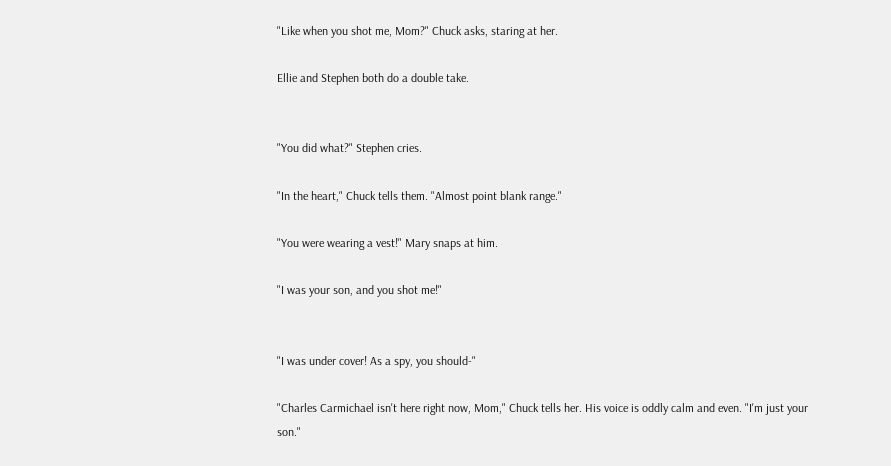"Like when you shot me, Mom?" Chuck asks, staring at her.

Ellie and Stephen both do a double take.


"You did what?" Stephen cries.

"In the heart," Chuck tells them. "Almost point blank range."

"You were wearing a vest!" Mary snaps at him.

"I was your son, and you shot me!"


"I was under cover! As a spy, you should-"

"Charles Carmichael isn't here right now, Mom," Chuck tells her. His voice is oddly calm and even. "I'm just your son."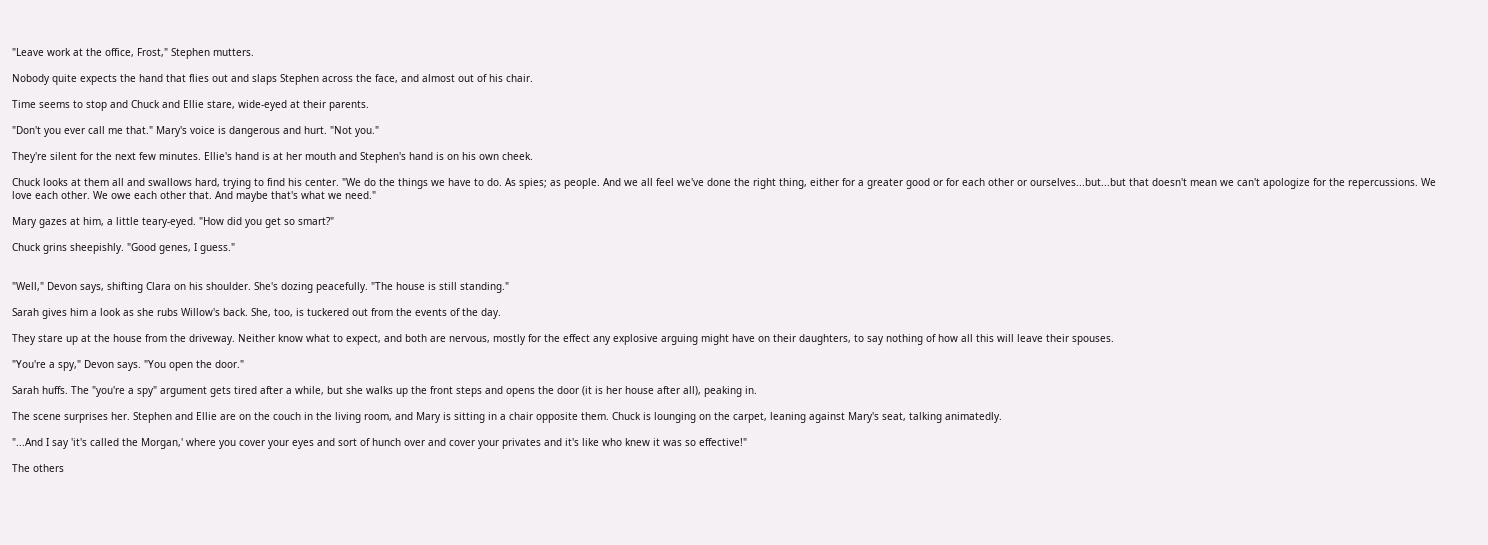"Leave work at the office, Frost," Stephen mutters.

Nobody quite expects the hand that flies out and slaps Stephen across the face, and almost out of his chair.

Time seems to stop and Chuck and Ellie stare, wide-eyed at their parents.

"Don't you ever call me that." Mary's voice is dangerous and hurt. "Not you."

They're silent for the next few minutes. Ellie's hand is at her mouth and Stephen's hand is on his own cheek.

Chuck looks at them all and swallows hard, trying to find his center. "We do the things we have to do. As spies; as people. And we all feel we've done the right thing, either for a greater good or for each other or ourselves...but...but that doesn't mean we can't apologize for the repercussions. We love each other. We owe each other that. And maybe that's what we need."

Mary gazes at him, a little teary-eyed. "How did you get so smart?"

Chuck grins sheepishly. "Good genes, I guess."


"Well," Devon says, shifting Clara on his shoulder. She's dozing peacefully. "The house is still standing."

Sarah gives him a look as she rubs Willow's back. She, too, is tuckered out from the events of the day.

They stare up at the house from the driveway. Neither know what to expect, and both are nervous, mostly for the effect any explosive arguing might have on their daughters, to say nothing of how all this will leave their spouses.

"You're a spy," Devon says. "You open the door."

Sarah huffs. The "you're a spy" argument gets tired after a while, but she walks up the front steps and opens the door (it is her house after all), peaking in.

The scene surprises her. Stephen and Ellie are on the couch in the living room, and Mary is sitting in a chair opposite them. Chuck is lounging on the carpet, leaning against Mary's seat, talking animatedly.

"...And I say 'it's called the Morgan,' where you cover your eyes and sort of hunch over and cover your privates and it's like who knew it was so effective!"

The others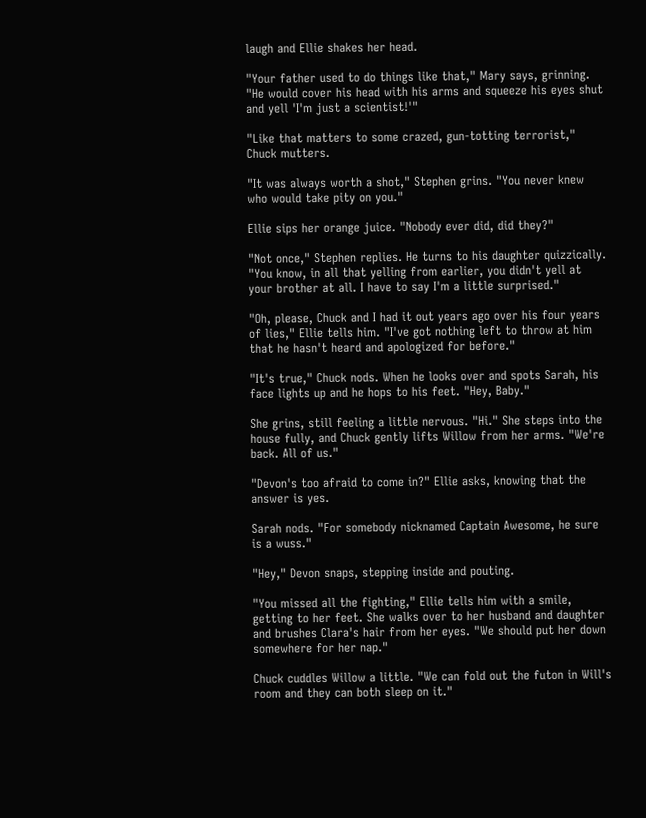laugh and Ellie shakes her head.

"Your father used to do things like that," Mary says, grinning. "He would cover his head with his arms and squeeze his eyes shut and yell 'I'm just a scientist!'"

"Like that matters to some crazed, gun-totting terrorist," Chuck mutters.

"It was always worth a shot," Stephen grins. "You never knew who would take pity on you."

Ellie sips her orange juice. "Nobody ever did, did they?"

"Not once," Stephen replies. He turns to his daughter quizzically. "You know, in all that yelling from earlier, you didn't yell at your brother at all. I have to say I'm a little surprised."

"Oh, please, Chuck and I had it out years ago over his four years of lies," Ellie tells him. "I've got nothing left to throw at him that he hasn't heard and apologized for before."

"It's true," Chuck nods. When he looks over and spots Sarah, his face lights up and he hops to his feet. "Hey, Baby."

She grins, still feeling a little nervous. "Hi." She steps into the house fully, and Chuck gently lifts Willow from her arms. "We're back. All of us."

"Devon's too afraid to come in?" Ellie asks, knowing that the answer is yes.

Sarah nods. "For somebody nicknamed Captain Awesome, he sure is a wuss."

"Hey," Devon snaps, stepping inside and pouting.

"You missed all the fighting," Ellie tells him with a smile, getting to her feet. She walks over to her husband and daughter and brushes Clara's hair from her eyes. "We should put her down somewhere for her nap."

Chuck cuddles Willow a little. "We can fold out the futon in Will's room and they can both sleep on it."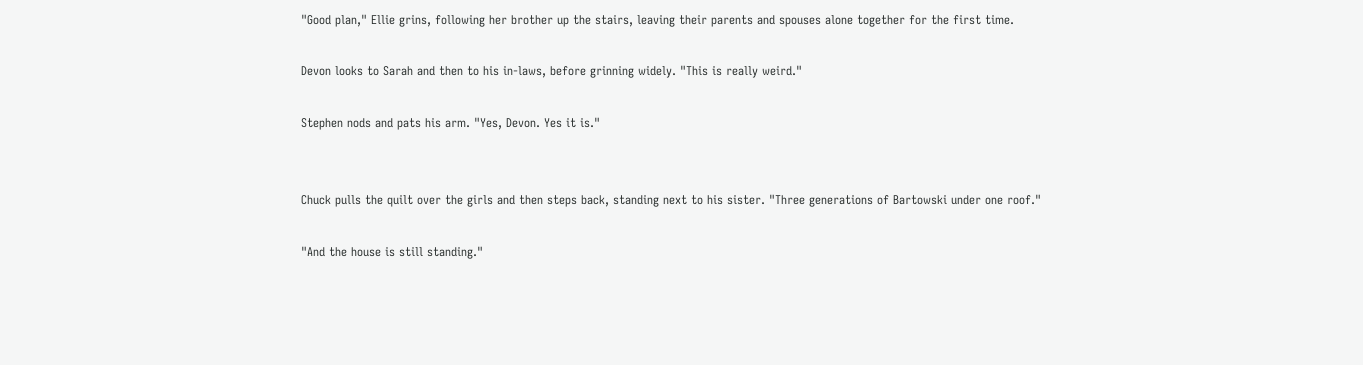"Good plan," Ellie grins, following her brother up the stairs, leaving their parents and spouses alone together for the first time.

Devon looks to Sarah and then to his in-laws, before grinning widely. "This is really weird."

Stephen nods and pats his arm. "Yes, Devon. Yes it is."


Chuck pulls the quilt over the girls and then steps back, standing next to his sister. "Three generations of Bartowski under one roof."

"And the house is still standing."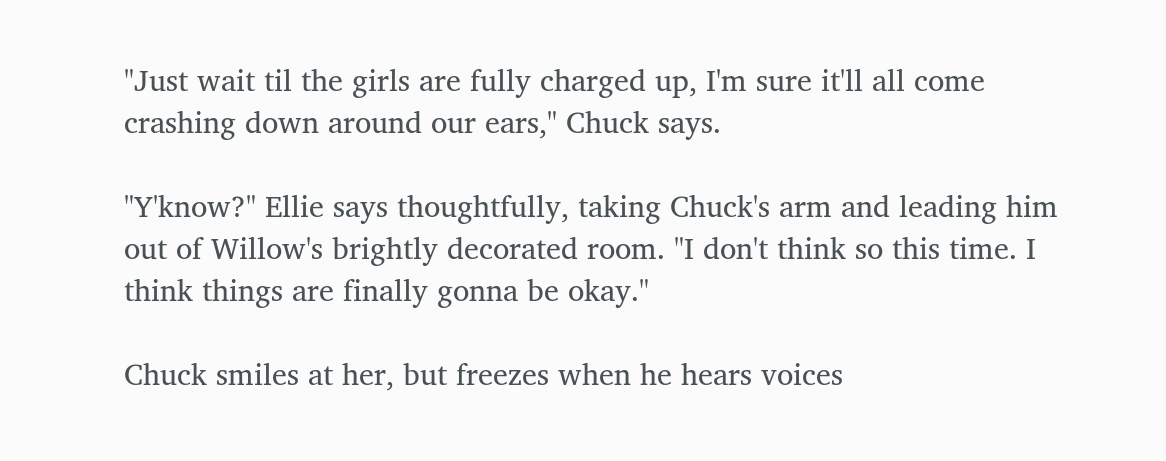"Just wait til the girls are fully charged up, I'm sure it'll all come crashing down around our ears," Chuck says.

"Y'know?" Ellie says thoughtfully, taking Chuck's arm and leading him out of Willow's brightly decorated room. "I don't think so this time. I think things are finally gonna be okay."

Chuck smiles at her, but freezes when he hears voices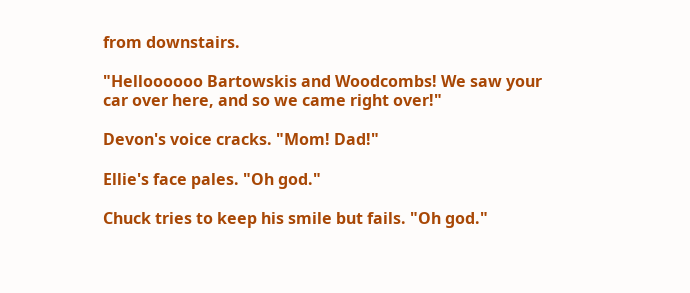from downstairs.

"Helloooooo Bartowskis and Woodcombs! We saw your car over here, and so we came right over!"

Devon's voice cracks. "Mom! Dad!"

Ellie's face pales. "Oh god."

Chuck tries to keep his smile but fails. "Oh god."